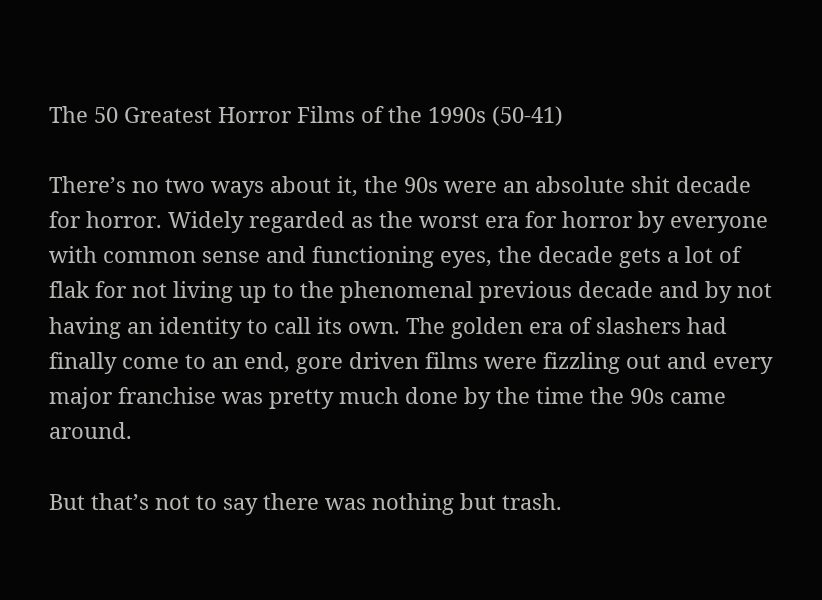The 50 Greatest Horror Films of the 1990s (50-41)

There’s no two ways about it, the 90s were an absolute shit decade for horror. Widely regarded as the worst era for horror by everyone with common sense and functioning eyes, the decade gets a lot of flak for not living up to the phenomenal previous decade and by not having an identity to call its own. The golden era of slashers had finally come to an end, gore driven films were fizzling out and every major franchise was pretty much done by the time the 90s came around.

But that’s not to say there was nothing but trash.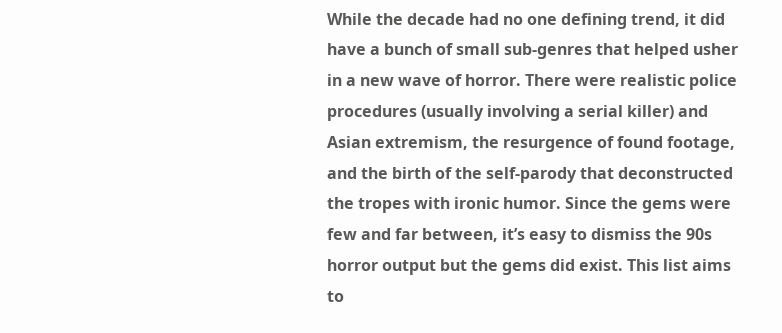While the decade had no one defining trend, it did have a bunch of small sub-genres that helped usher in a new wave of horror. There were realistic police procedures (usually involving a serial killer) and Asian extremism, the resurgence of found footage, and the birth of the self-parody that deconstructed the tropes with ironic humor. Since the gems were few and far between, it’s easy to dismiss the 90s horror output but the gems did exist. This list aims to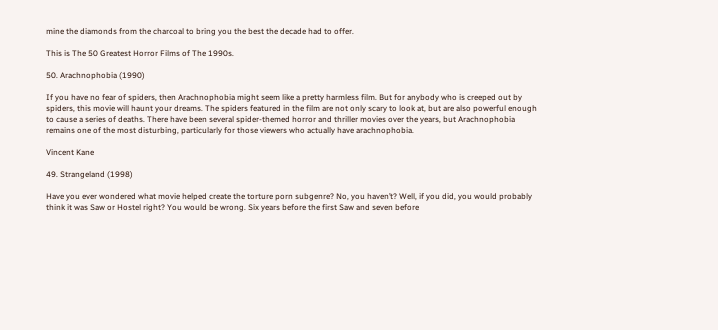mine the diamonds from the charcoal to bring you the best the decade had to offer.

This is The 50 Greatest Horror Films of The 1990s.

50. Arachnophobia (1990)

If you have no fear of spiders, then Arachnophobia might seem like a pretty harmless film. But for anybody who is creeped out by spiders, this movie will haunt your dreams. The spiders featured in the film are not only scary to look at, but are also powerful enough to cause a series of deaths. There have been several spider-themed horror and thriller movies over the years, but Arachnophobia remains one of the most disturbing, particularly for those viewers who actually have arachnophobia.

Vincent Kane

49. Strangeland (1998)

Have you ever wondered what movie helped create the torture porn subgenre? No, you haven’t? Well, if you did, you would probably think it was Saw or Hostel right? You would be wrong. Six years before the first Saw and seven before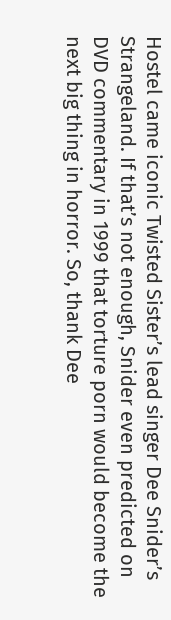Hostel came iconic Twisted Sister’s lead singer Dee Snider’s Strangeland. If that’s not enough, Snider even predicted on DVD commentary in 1999 that torture porn would become the next big thing in horror. So, thank Dee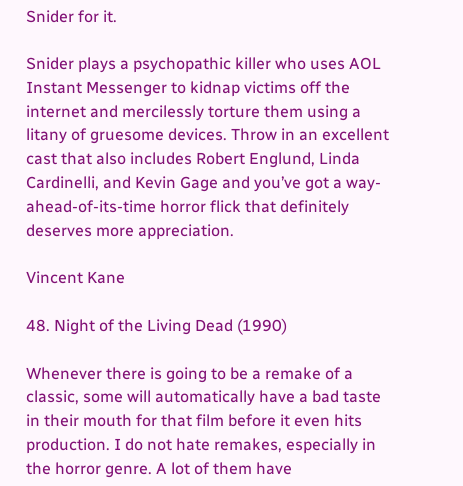Snider for it.

Snider plays a psychopathic killer who uses AOL Instant Messenger to kidnap victims off the internet and mercilessly torture them using a litany of gruesome devices. Throw in an excellent cast that also includes Robert Englund, Linda Cardinelli, and Kevin Gage and you’ve got a way-ahead-of-its-time horror flick that definitely deserves more appreciation.

Vincent Kane

48. Night of the Living Dead (1990)

Whenever there is going to be a remake of a classic, some will automatically have a bad taste in their mouth for that film before it even hits production. I do not hate remakes, especially in the horror genre. A lot of them have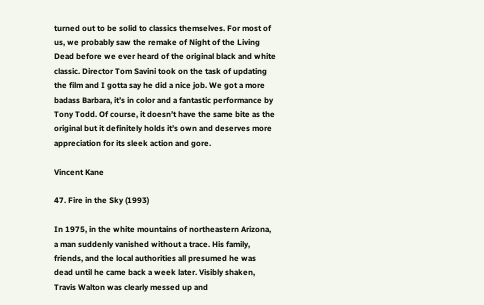turned out to be solid to classics themselves. For most of us, we probably saw the remake of Night of the Living Dead before we ever heard of the original black and white classic. Director Tom Savini took on the task of updating the film and I gotta say he did a nice job. We got a more badass Barbara, it’s in color and a fantastic performance by Tony Todd. Of course, it doesn’t have the same bite as the original but it definitely holds it’s own and deserves more appreciation for its sleek action and gore.

Vincent Kane

47. Fire in the Sky (1993)

In 1975, in the white mountains of northeastern Arizona, a man suddenly vanished without a trace. His family, friends, and the local authorities all presumed he was dead until he came back a week later. Visibly shaken, Travis Walton was clearly messed up and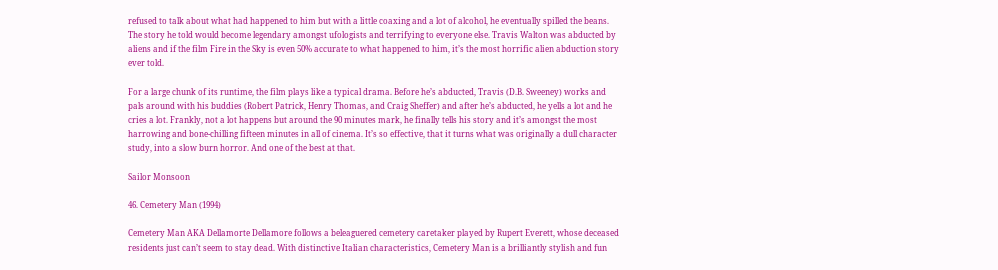refused to talk about what had happened to him but with a little coaxing and a lot of alcohol, he eventually spilled the beans. The story he told would become legendary amongst ufologists and terrifying to everyone else. Travis Walton was abducted by aliens and if the film Fire in the Sky is even 50% accurate to what happened to him, it’s the most horrific alien abduction story ever told.

For a large chunk of its runtime, the film plays like a typical drama. Before he’s abducted, Travis (D.B. Sweeney) works and pals around with his buddies (Robert Patrick, Henry Thomas, and Craig Sheffer) and after he’s abducted, he yells a lot and he cries a lot. Frankly, not a lot happens but around the 90 minutes mark, he finally tells his story and it’s amongst the most harrowing and bone-chilling fifteen minutes in all of cinema. It’s so effective, that it turns what was originally a dull character study, into a slow burn horror. And one of the best at that.

Sailor Monsoon

46. Cemetery Man (1994)

Cemetery Man AKA Dellamorte Dellamore follows a beleaguered cemetery caretaker played by Rupert Everett, whose deceased residents just can’t seem to stay dead. With distinctive Italian characteristics, Cemetery Man is a brilliantly stylish and fun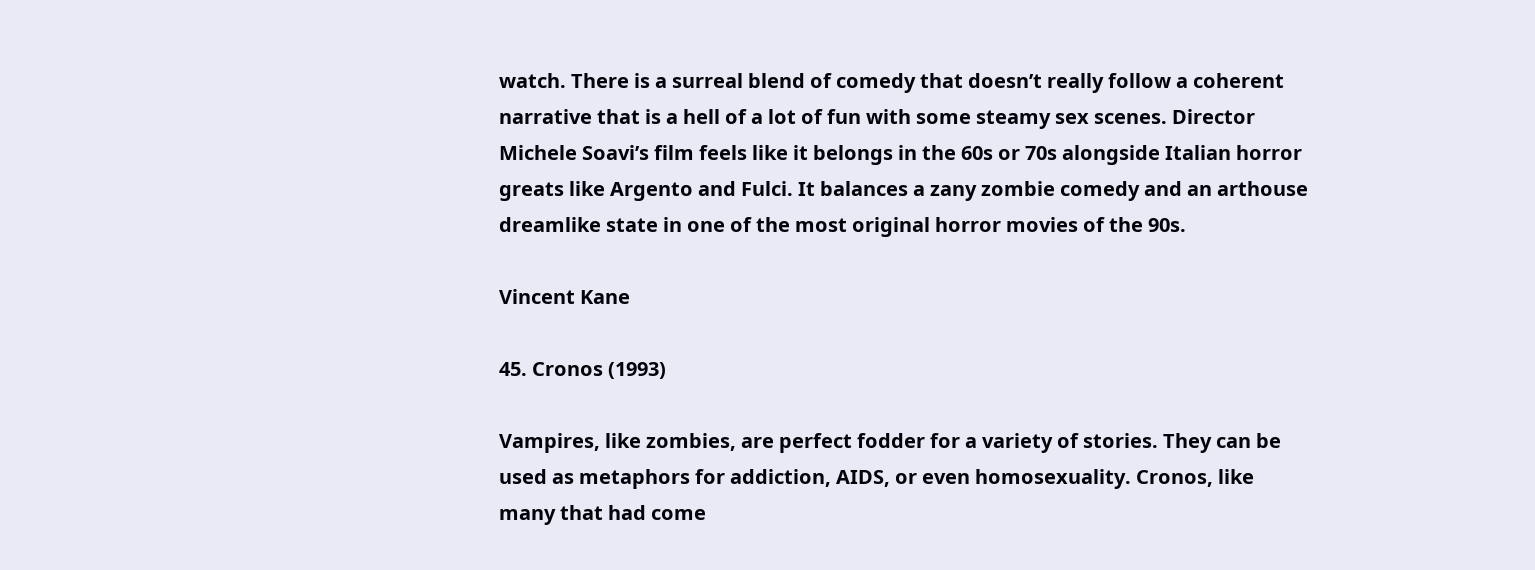watch. There is a surreal blend of comedy that doesn’t really follow a coherent narrative that is a hell of a lot of fun with some steamy sex scenes. Director Michele Soavi’s film feels like it belongs in the 60s or 70s alongside Italian horror greats like Argento and Fulci. It balances a zany zombie comedy and an arthouse dreamlike state in one of the most original horror movies of the 90s.

Vincent Kane

45. Cronos (1993)

Vampires, like zombies, are perfect fodder for a variety of stories. They can be used as metaphors for addiction, AIDS, or even homosexuality. Cronos, like many that had come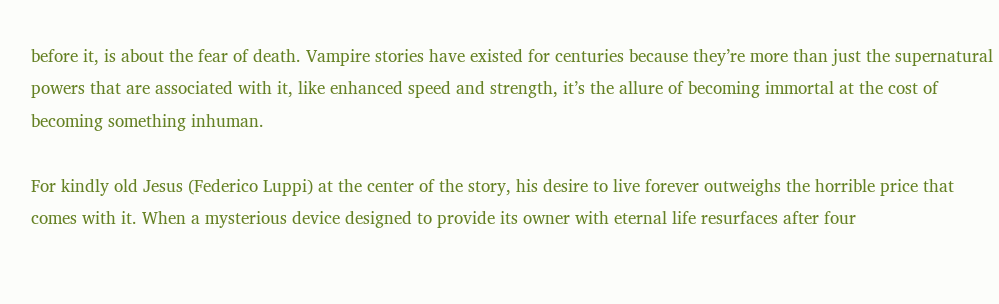before it, is about the fear of death. Vampire stories have existed for centuries because they’re more than just the supernatural powers that are associated with it, like enhanced speed and strength, it’s the allure of becoming immortal at the cost of becoming something inhuman.

For kindly old Jesus (Federico Luppi) at the center of the story, his desire to live forever outweighs the horrible price that comes with it. When a mysterious device designed to provide its owner with eternal life resurfaces after four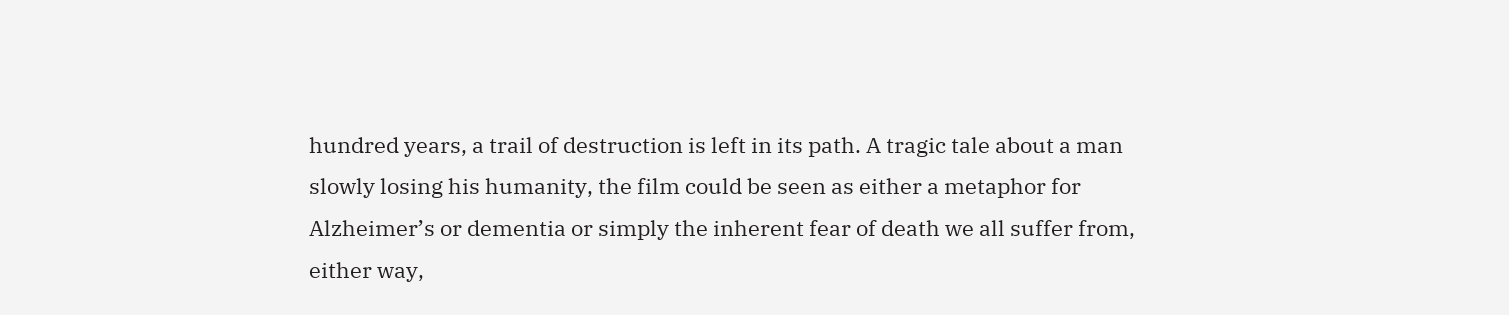hundred years, a trail of destruction is left in its path. A tragic tale about a man slowly losing his humanity, the film could be seen as either a metaphor for Alzheimer’s or dementia or simply the inherent fear of death we all suffer from, either way,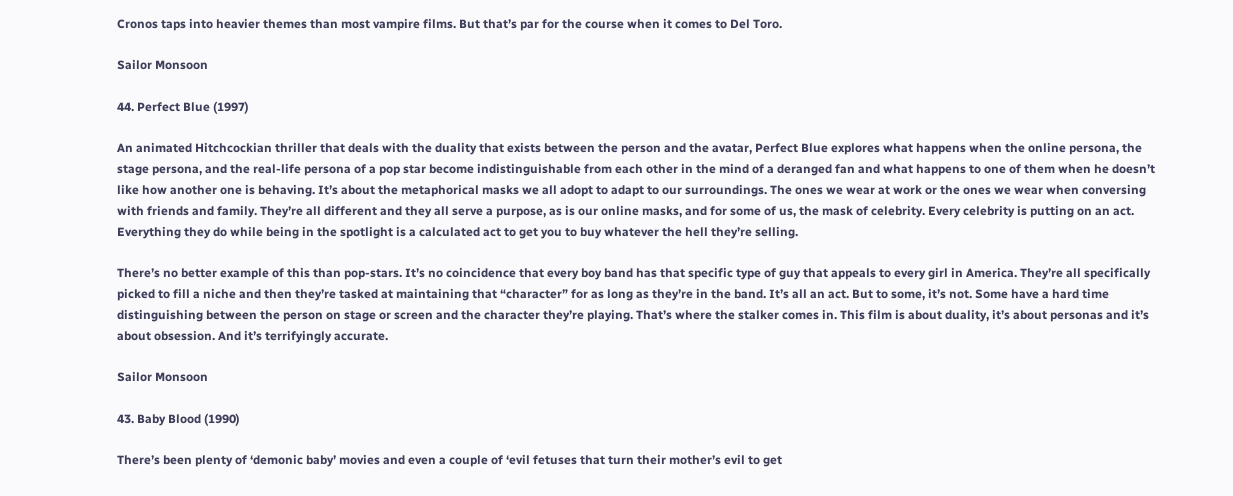Cronos taps into heavier themes than most vampire films. But that’s par for the course when it comes to Del Toro.

Sailor Monsoon

44. Perfect Blue (1997)

An animated Hitchcockian thriller that deals with the duality that exists between the person and the avatar, Perfect Blue explores what happens when the online persona, the stage persona, and the real-life persona of a pop star become indistinguishable from each other in the mind of a deranged fan and what happens to one of them when he doesn’t like how another one is behaving. It’s about the metaphorical masks we all adopt to adapt to our surroundings. The ones we wear at work or the ones we wear when conversing with friends and family. They’re all different and they all serve a purpose, as is our online masks, and for some of us, the mask of celebrity. Every celebrity is putting on an act. Everything they do while being in the spotlight is a calculated act to get you to buy whatever the hell they’re selling.

There’s no better example of this than pop-stars. It’s no coincidence that every boy band has that specific type of guy that appeals to every girl in America. They’re all specifically picked to fill a niche and then they’re tasked at maintaining that “character” for as long as they’re in the band. It’s all an act. But to some, it’s not. Some have a hard time distinguishing between the person on stage or screen and the character they’re playing. That’s where the stalker comes in. This film is about duality, it’s about personas and it’s about obsession. And it’s terrifyingly accurate.

Sailor Monsoon

43. Baby Blood (1990)

There’s been plenty of ‘demonic baby’ movies and even a couple of ‘evil fetuses that turn their mother’s evil to get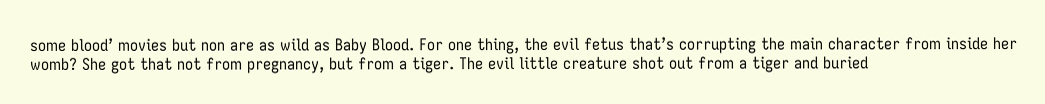some blood’ movies but non are as wild as Baby Blood. For one thing, the evil fetus that’s corrupting the main character from inside her womb? She got that not from pregnancy, but from a tiger. The evil little creature shot out from a tiger and buried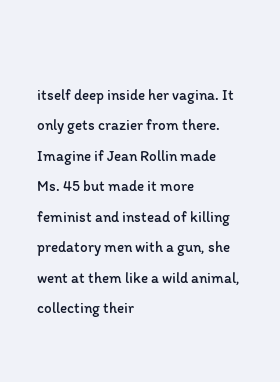itself deep inside her vagina. It only gets crazier from there. Imagine if Jean Rollin made Ms. 45 but made it more feminist and instead of killing predatory men with a gun, she went at them like a wild animal, collecting their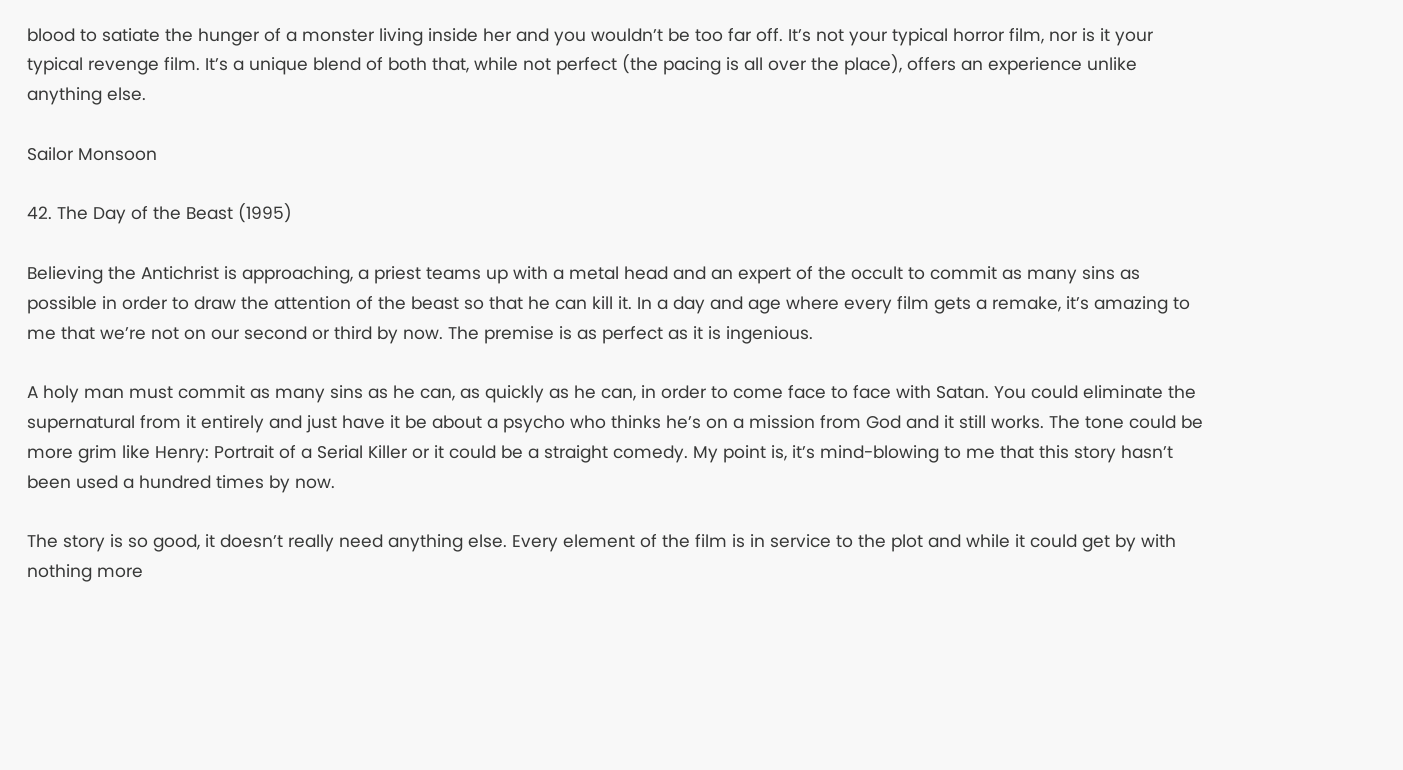blood to satiate the hunger of a monster living inside her and you wouldn’t be too far off. It’s not your typical horror film, nor is it your typical revenge film. It’s a unique blend of both that, while not perfect (the pacing is all over the place), offers an experience unlike anything else.

Sailor Monsoon

42. The Day of the Beast (1995)

Believing the Antichrist is approaching, a priest teams up with a metal head and an expert of the occult to commit as many sins as possible in order to draw the attention of the beast so that he can kill it. In a day and age where every film gets a remake, it’s amazing to me that we’re not on our second or third by now. The premise is as perfect as it is ingenious.

A holy man must commit as many sins as he can, as quickly as he can, in order to come face to face with Satan. You could eliminate the supernatural from it entirely and just have it be about a psycho who thinks he’s on a mission from God and it still works. The tone could be more grim like Henry: Portrait of a Serial Killer or it could be a straight comedy. My point is, it’s mind-blowing to me that this story hasn’t been used a hundred times by now.

The story is so good, it doesn’t really need anything else. Every element of the film is in service to the plot and while it could get by with nothing more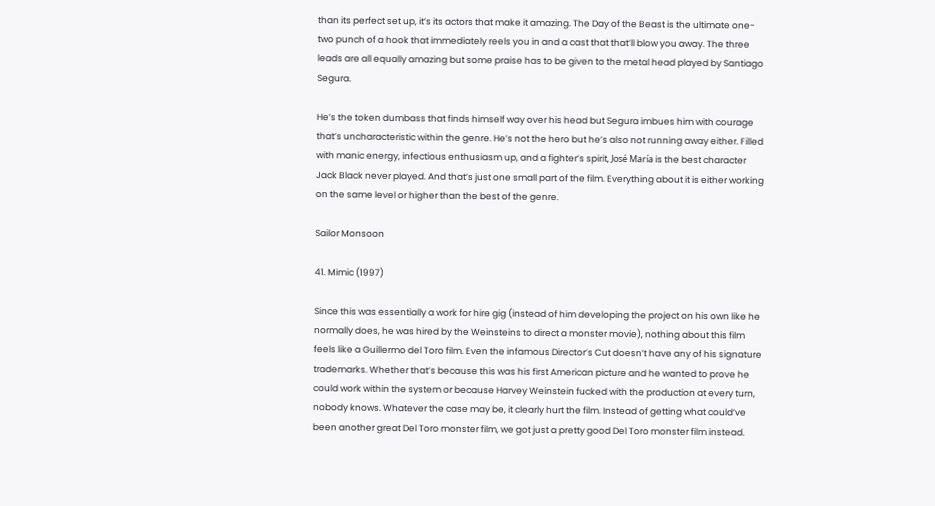than its perfect set up, it’s its actors that make it amazing. The Day of the Beast is the ultimate one-two punch of a hook that immediately reels you in and a cast that that’ll blow you away. The three leads are all equally amazing but some praise has to be given to the metal head played by Santiago Segura.

He’s the token dumbass that finds himself way over his head but Segura imbues him with courage that’s uncharacteristic within the genre. He’s not the hero but he’s also not running away either. Filled with manic energy, infectious enthusiasm up, and a fighter’s spirit, José María is the best character Jack Black never played. And that’s just one small part of the film. Everything about it is either working on the same level or higher than the best of the genre.

Sailor Monsoon

41. Mimic (1997)

Since this was essentially a work for hire gig (instead of him developing the project on his own like he normally does, he was hired by the Weinsteins to direct a monster movie), nothing about this film feels like a Guillermo del Toro film. Even the infamous Director’s Cut doesn’t have any of his signature trademarks. Whether that’s because this was his first American picture and he wanted to prove he could work within the system or because Harvey Weinstein fucked with the production at every turn, nobody knows. Whatever the case may be, it clearly hurt the film. Instead of getting what could’ve been another great Del Toro monster film, we got just a pretty good Del Toro monster film instead.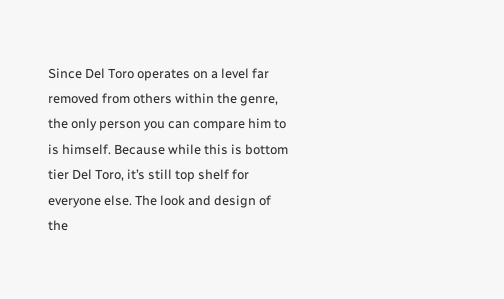Since Del Toro operates on a level far removed from others within the genre, the only person you can compare him to is himself. Because while this is bottom tier Del Toro, it’s still top shelf for everyone else. The look and design of the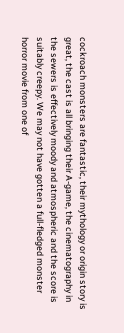cockroach monsters are fantastic, their mythology or origin story is great, the cast is all bringing their A-game, the cinematography in the sewers is effectively moody and atmospheric and the score is suitably creepy. We may not have gotten a full-fledged monster horror movie from one of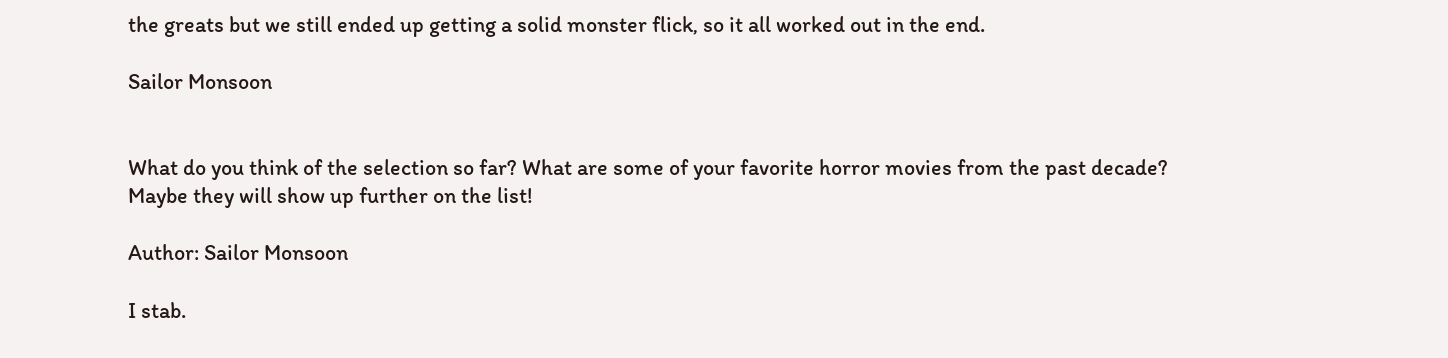the greats but we still ended up getting a solid monster flick, so it all worked out in the end.

Sailor Monsoon


What do you think of the selection so far? What are some of your favorite horror movies from the past decade? Maybe they will show up further on the list!

Author: Sailor Monsoon

I stab.